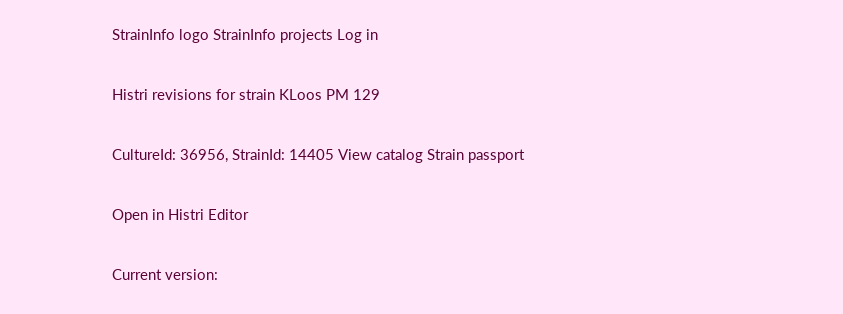StrainInfo logo StrainInfo projects Log in

Histri revisions for strain KLoos PM 129

CultureId: 36956, StrainId: 14405 View catalog Strain passport

Open in Histri Editor

Current version: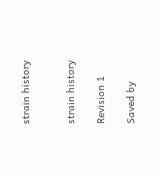strain history


strain history

Revision 1

Saved by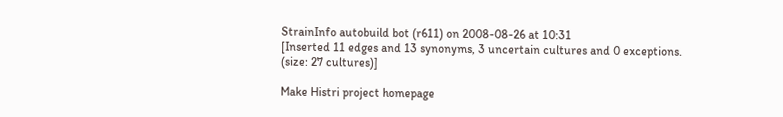StrainInfo autobuild bot (r611) on 2008-08-26 at 10:31
[Inserted 11 edges and 13 synonyms, 3 uncertain cultures and 0 exceptions. (size: 27 cultures)]

Make Histri project homepage